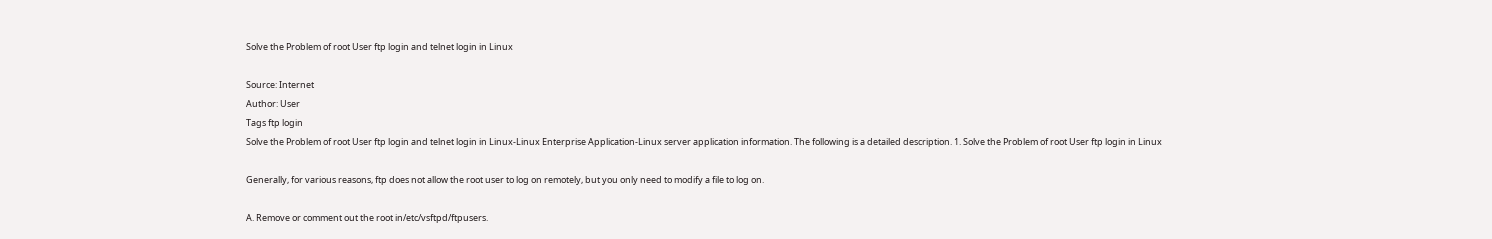Solve the Problem of root User ftp login and telnet login in Linux

Source: Internet
Author: User
Tags ftp login
Solve the Problem of root User ftp login and telnet login in Linux-Linux Enterprise Application-Linux server application information. The following is a detailed description. 1. Solve the Problem of root User ftp login in Linux

Generally, for various reasons, ftp does not allow the root user to log on remotely, but you only need to modify a file to log on.

A. Remove or comment out the root in/etc/vsftpd/ftpusers.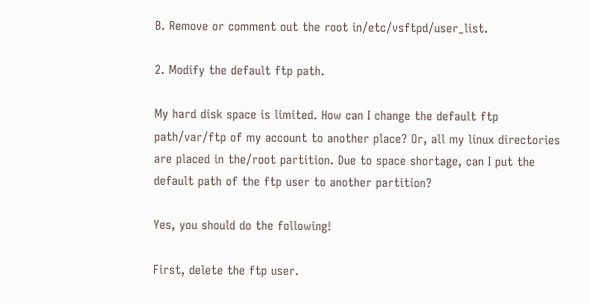B. Remove or comment out the root in/etc/vsftpd/user_list.

2. Modify the default ftp path.

My hard disk space is limited. How can I change the default ftp path/var/ftp of my account to another place? Or, all my linux directories are placed in the/root partition. Due to space shortage, can I put the default path of the ftp user to another partition?

Yes, you should do the following!

First, delete the ftp user.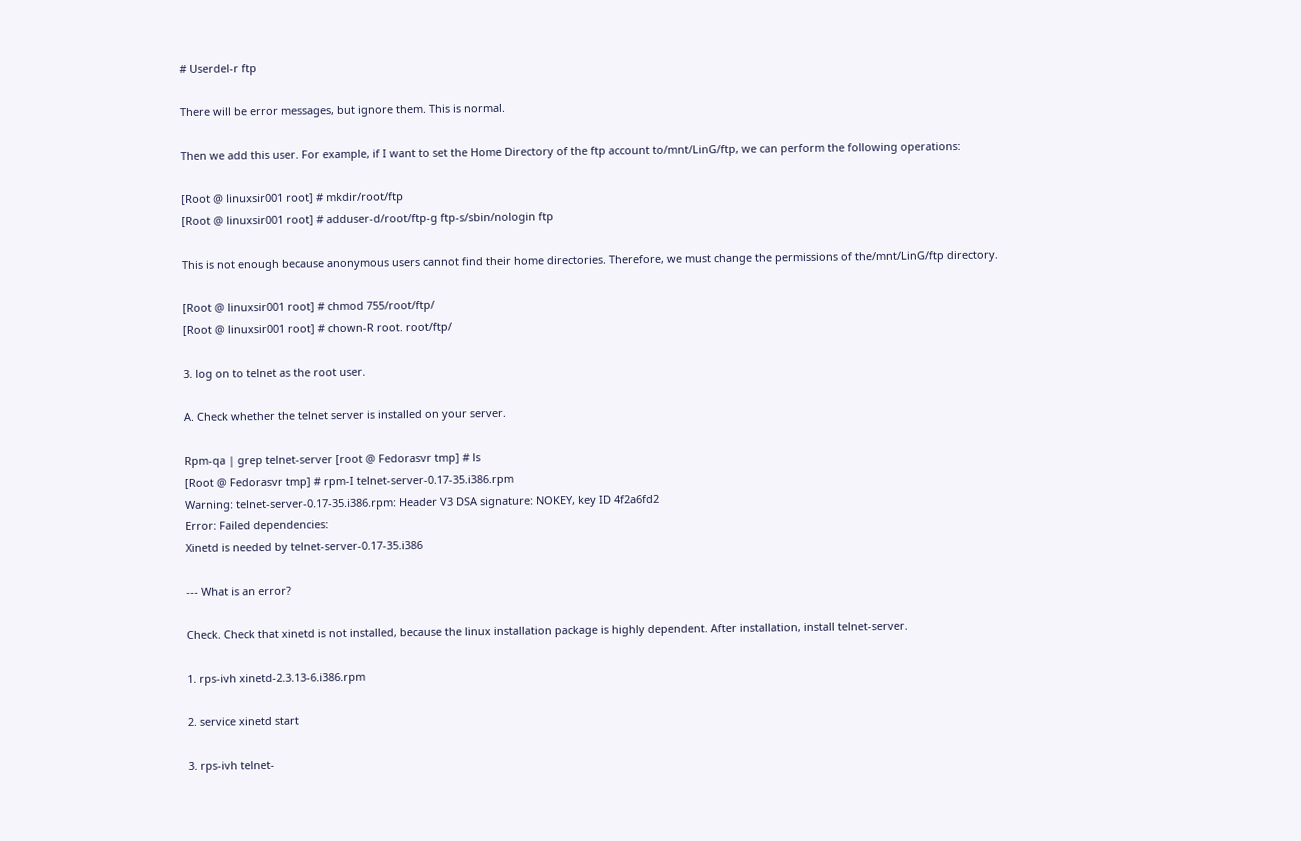# Userdel-r ftp

There will be error messages, but ignore them. This is normal.

Then we add this user. For example, if I want to set the Home Directory of the ftp account to/mnt/LinG/ftp, we can perform the following operations:

[Root @ linuxsir001 root] # mkdir/root/ftp
[Root @ linuxsir001 root] # adduser-d/root/ftp-g ftp-s/sbin/nologin ftp

This is not enough because anonymous users cannot find their home directories. Therefore, we must change the permissions of the/mnt/LinG/ftp directory.

[Root @ linuxsir001 root] # chmod 755/root/ftp/
[Root @ linuxsir001 root] # chown-R root. root/ftp/

3. log on to telnet as the root user.

A. Check whether the telnet server is installed on your server.

Rpm-qa | grep telnet-server [root @ Fedorasvr tmp] # ls
[Root @ Fedorasvr tmp] # rpm-I telnet-server-0.17-35.i386.rpm
Warning: telnet-server-0.17-35.i386.rpm: Header V3 DSA signature: NOKEY, key ID 4f2a6fd2
Error: Failed dependencies:
Xinetd is needed by telnet-server-0.17-35.i386

--- What is an error?

Check. Check that xinetd is not installed, because the linux installation package is highly dependent. After installation, install telnet-server.

1. rps-ivh xinetd-2.3.13-6.i386.rpm

2. service xinetd start

3. rps-ivh telnet-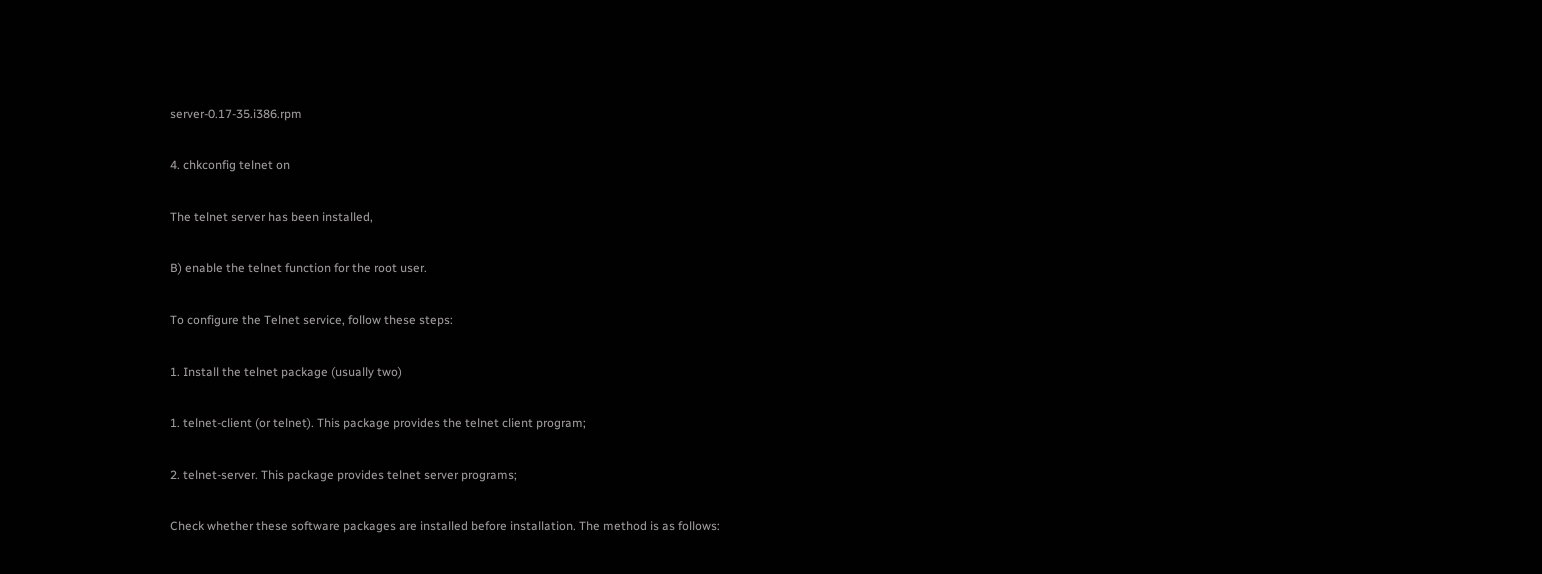server-0.17-35.i386.rpm

4. chkconfig telnet on

The telnet server has been installed,

B) enable the telnet function for the root user.

To configure the Telnet service, follow these steps:

1. Install the telnet package (usually two)

1. telnet-client (or telnet). This package provides the telnet client program;

2. telnet-server. This package provides telnet server programs;

Check whether these software packages are installed before installation. The method is as follows: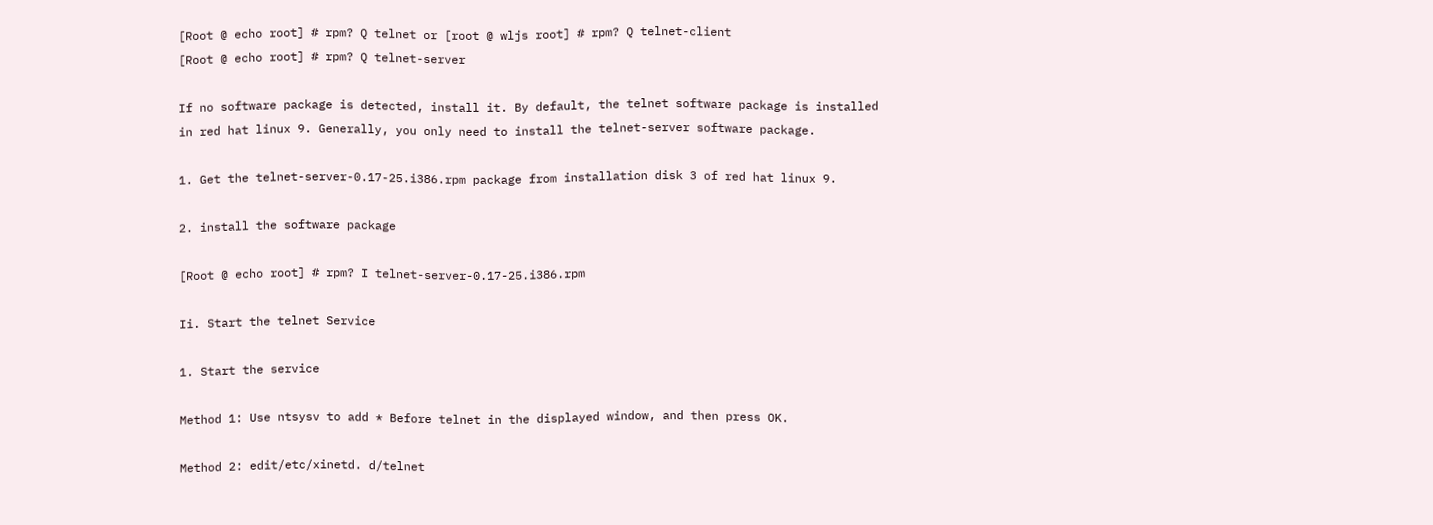[Root @ echo root] # rpm? Q telnet or [root @ wljs root] # rpm? Q telnet-client
[Root @ echo root] # rpm? Q telnet-server

If no software package is detected, install it. By default, the telnet software package is installed in red hat linux 9. Generally, you only need to install the telnet-server software package.

1. Get the telnet-server-0.17-25.i386.rpm package from installation disk 3 of red hat linux 9.

2. install the software package

[Root @ echo root] # rpm? I telnet-server-0.17-25.i386.rpm

Ii. Start the telnet Service

1. Start the service

Method 1: Use ntsysv to add * Before telnet in the displayed window, and then press OK.

Method 2: edit/etc/xinetd. d/telnet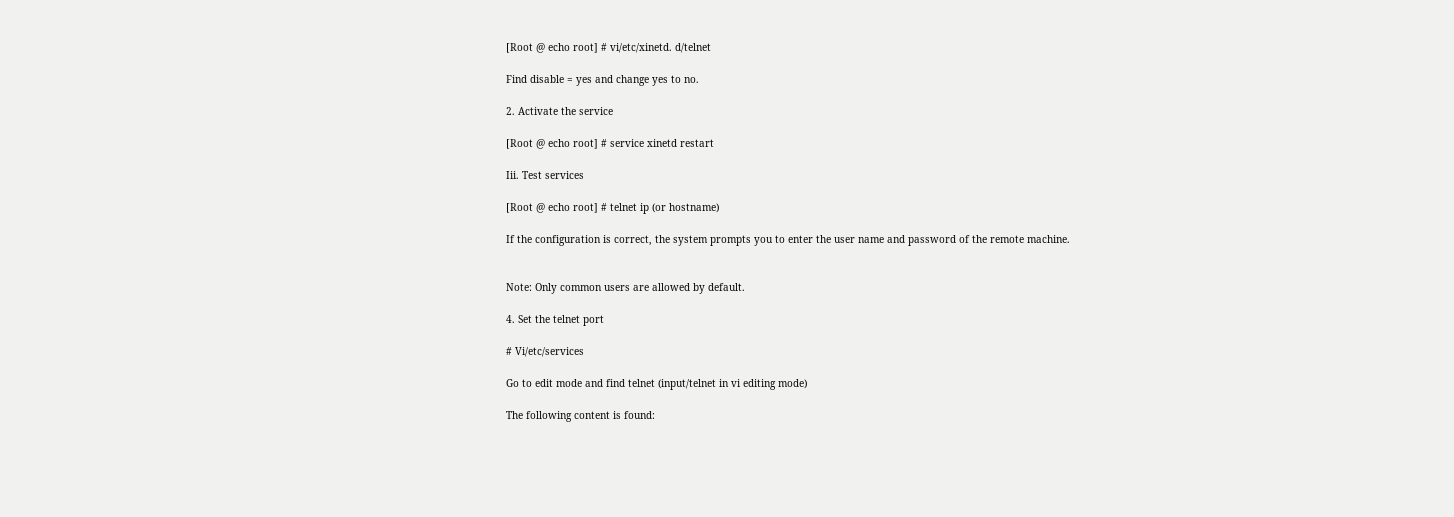[Root @ echo root] # vi/etc/xinetd. d/telnet

Find disable = yes and change yes to no.

2. Activate the service

[Root @ echo root] # service xinetd restart

Iii. Test services

[Root @ echo root] # telnet ip (or hostname)

If the configuration is correct, the system prompts you to enter the user name and password of the remote machine.


Note: Only common users are allowed by default.

4. Set the telnet port

# Vi/etc/services

Go to edit mode and find telnet (input/telnet in vi editing mode)

The following content is found: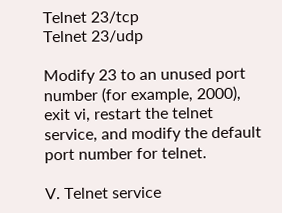Telnet 23/tcp
Telnet 23/udp

Modify 23 to an unused port number (for example, 2000), exit vi, restart the telnet service, and modify the default port number for telnet.

V. Telnet service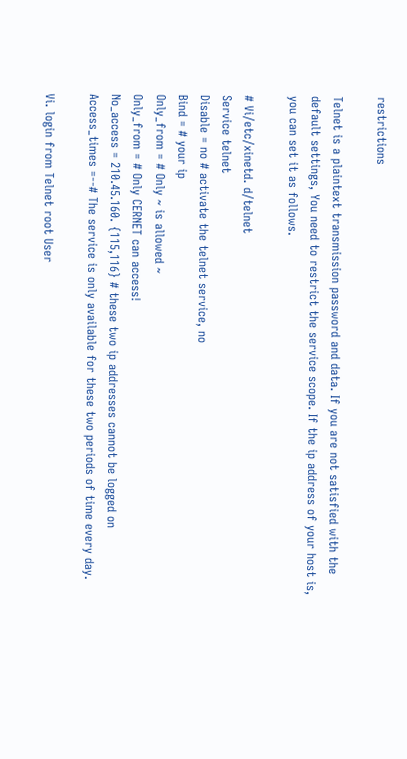restrictions

Telnet is a plaintext transmission password and data. If you are not satisfied with the default settings, You need to restrict the service scope. If the ip address of your host is, you can set it as follows.

# Vi/etc/xinetd. d/telnet
Service telnet
Disable = no # activate the telnet service, no
Bind = # your ip
Only_from = # Only ~ is allowed ~
Only_from = # Only CERNET can access!
No_access = 210.45.160. {115,116} # these two ip addresses cannot be logged on
Access_times =--# The service is only available for these two periods of time every day.

Vi. login from Telnet root User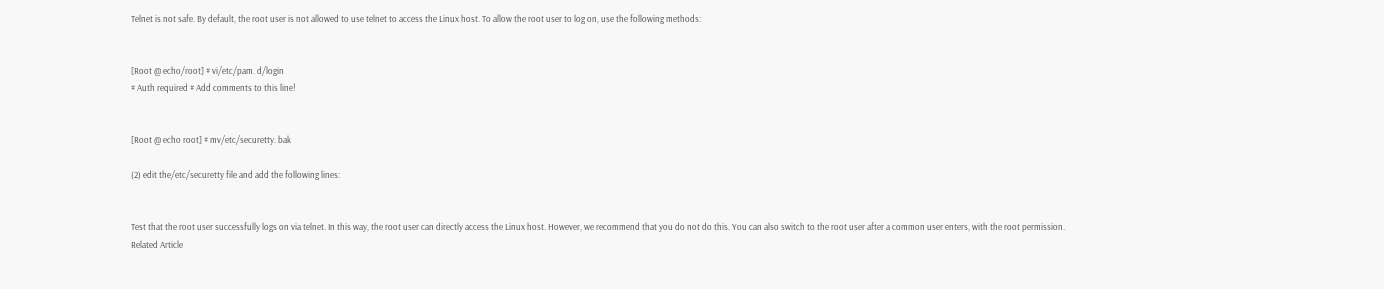Telnet is not safe. By default, the root user is not allowed to use telnet to access the Linux host. To allow the root user to log on, use the following methods:


[Root @ echo/root] # vi/etc/pam. d/login
# Auth required # Add comments to this line!


[Root @ echo root] # mv/etc/securetty. bak

(2) edit the/etc/securetty file and add the following lines:


Test that the root user successfully logs on via telnet. In this way, the root user can directly access the Linux host. However, we recommend that you do not do this. You can also switch to the root user after a common user enters, with the root permission.
Related Article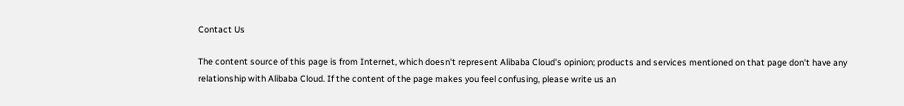Contact Us

The content source of this page is from Internet, which doesn't represent Alibaba Cloud's opinion; products and services mentioned on that page don't have any relationship with Alibaba Cloud. If the content of the page makes you feel confusing, please write us an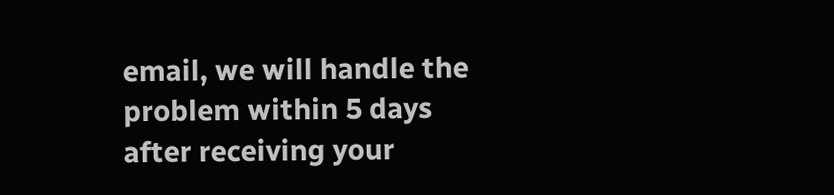email, we will handle the problem within 5 days after receiving your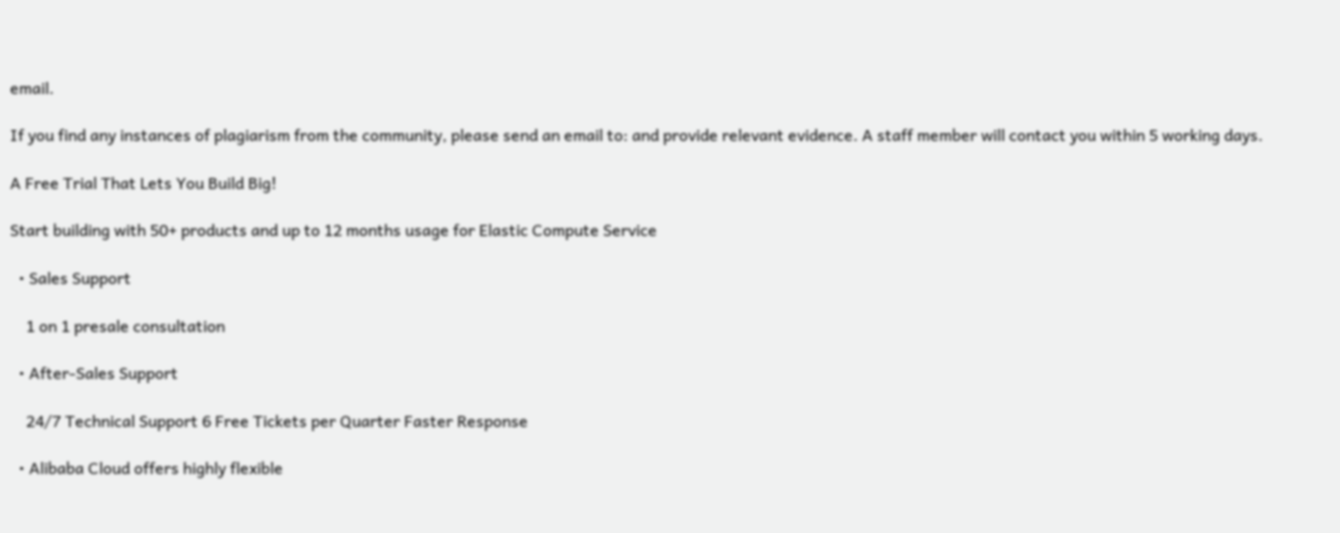email.

If you find any instances of plagiarism from the community, please send an email to: and provide relevant evidence. A staff member will contact you within 5 working days.

A Free Trial That Lets You Build Big!

Start building with 50+ products and up to 12 months usage for Elastic Compute Service

  • Sales Support

    1 on 1 presale consultation

  • After-Sales Support

    24/7 Technical Support 6 Free Tickets per Quarter Faster Response

  • Alibaba Cloud offers highly flexible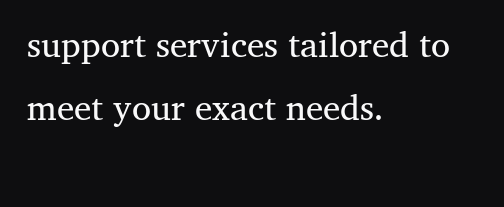support services tailored to meet your exact needs.